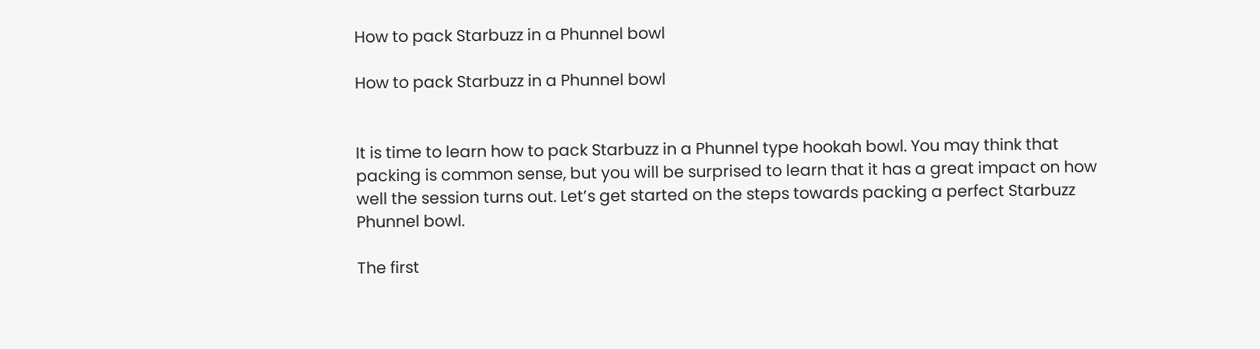How to pack Starbuzz in a Phunnel bowl

How to pack Starbuzz in a Phunnel bowl


It is time to learn how to pack Starbuzz in a Phunnel type hookah bowl. You may think that packing is common sense, but you will be surprised to learn that it has a great impact on how well the session turns out. Let’s get started on the steps towards packing a perfect Starbuzz Phunnel bowl.

The first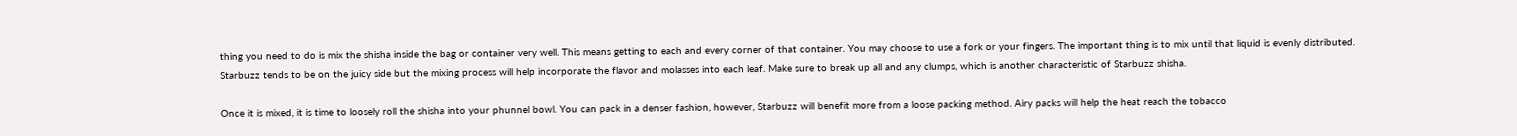thing you need to do is mix the shisha inside the bag or container very well. This means getting to each and every corner of that container. You may choose to use a fork or your fingers. The important thing is to mix until that liquid is evenly distributed. Starbuzz tends to be on the juicy side but the mixing process will help incorporate the flavor and molasses into each leaf. Make sure to break up all and any clumps, which is another characteristic of Starbuzz shisha.

Once it is mixed, it is time to loosely roll the shisha into your phunnel bowl. You can pack in a denser fashion, however, Starbuzz will benefit more from a loose packing method. Airy packs will help the heat reach the tobacco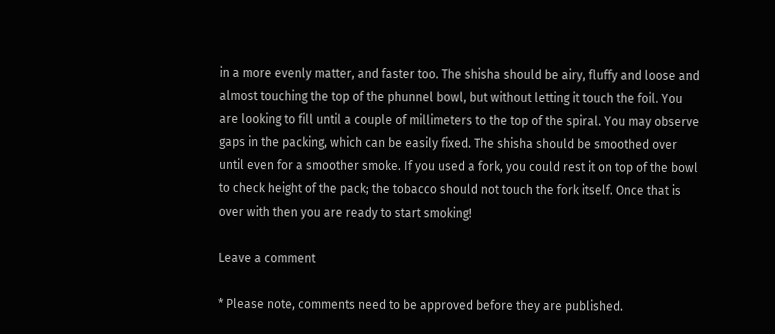in a more evenly matter, and faster too. The shisha should be airy, fluffy and loose and almost touching the top of the phunnel bowl, but without letting it touch the foil. You are looking to fill until a couple of millimeters to the top of the spiral. You may observe gaps in the packing, which can be easily fixed. The shisha should be smoothed over until even for a smoother smoke. If you used a fork, you could rest it on top of the bowl to check height of the pack; the tobacco should not touch the fork itself. Once that is over with then you are ready to start smoking!

Leave a comment

* Please note, comments need to be approved before they are published.